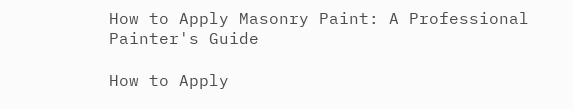How to Apply Masonry Paint: A Professional Painter's Guide

How to Apply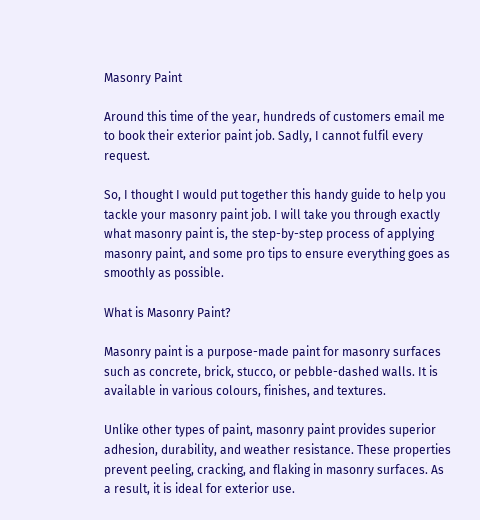Masonry Paint

Around this time of the year, hundreds of customers email me to book their exterior paint job. Sadly, I cannot fulfil every request.

So, I thought I would put together this handy guide to help you tackle your masonry paint job. I will take you through exactly what masonry paint is, the step-by-step process of applying masonry paint, and some pro tips to ensure everything goes as smoothly as possible.

What is Masonry Paint?

Masonry paint is a purpose-made paint for masonry surfaces such as concrete, brick, stucco, or pebble-dashed walls. It is available in various colours, finishes, and textures.

Unlike other types of paint, masonry paint provides superior adhesion, durability, and weather resistance. These properties prevent peeling, cracking, and flaking in masonry surfaces. As a result, it is ideal for exterior use.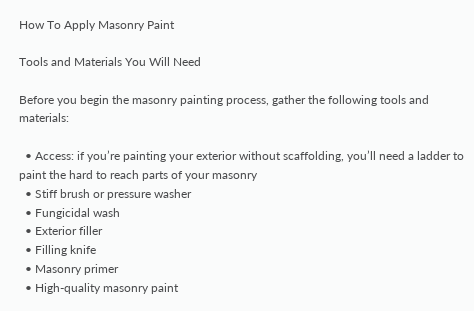How To Apply Masonry Paint

Tools and Materials You Will Need

Before you begin the masonry painting process, gather the following tools and materials:

  • Access: if you’re painting your exterior without scaffolding, you’ll need a ladder to paint the hard to reach parts of your masonry
  • Stiff brush or pressure washer
  • Fungicidal wash
  • Exterior filler
  • Filling knife
  • Masonry primer
  • High-quality masonry paint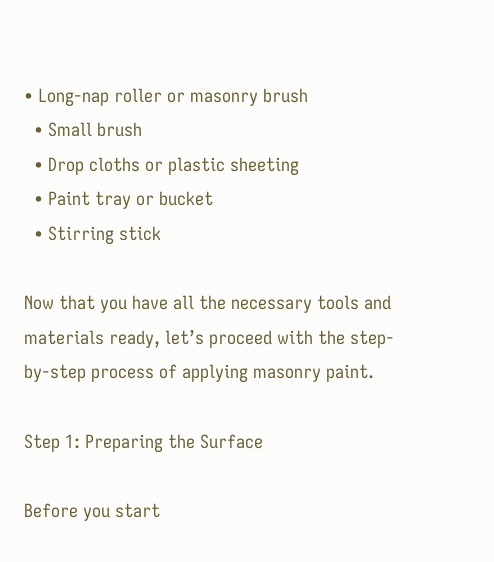• Long-nap roller or masonry brush
  • Small brush
  • Drop cloths or plastic sheeting
  • Paint tray or bucket
  • Stirring stick

Now that you have all the necessary tools and materials ready, let’s proceed with the step-by-step process of applying masonry paint.

Step 1: Preparing the Surface

Before you start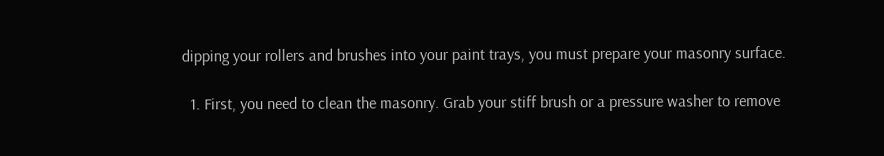dipping your rollers and brushes into your paint trays, you must prepare your masonry surface.

  1. First, you need to clean the masonry. Grab your stiff brush or a pressure washer to remove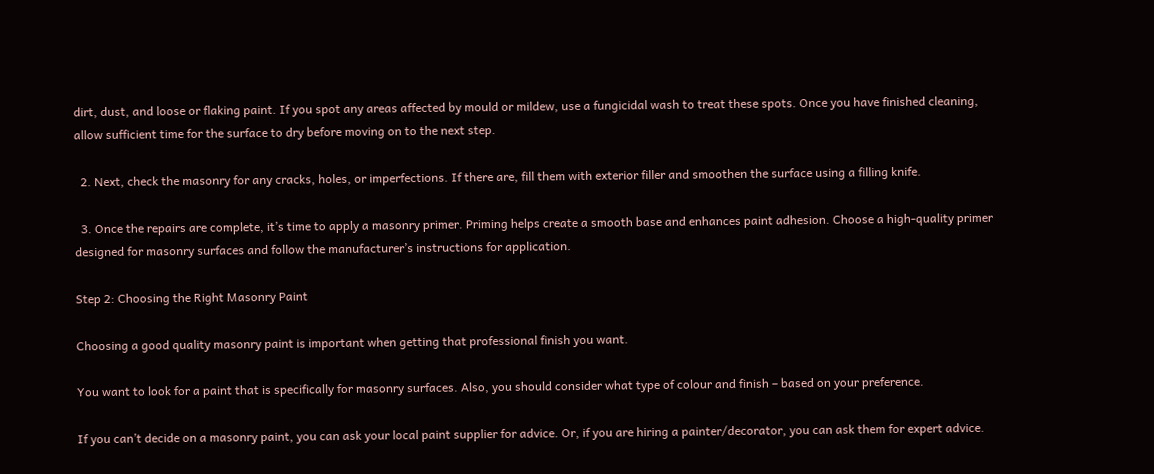dirt, dust, and loose or flaking paint. If you spot any areas affected by mould or mildew, use a fungicidal wash to treat these spots. Once you have finished cleaning, allow sufficient time for the surface to dry before moving on to the next step.

  2. Next, check the masonry for any cracks, holes, or imperfections. If there are, fill them with exterior filler and smoothen the surface using a filling knife.

  3. Once the repairs are complete, it’s time to apply a masonry primer. Priming helps create a smooth base and enhances paint adhesion. Choose a high-quality primer designed for masonry surfaces and follow the manufacturer’s instructions for application.

Step 2: Choosing the Right Masonry Paint

Choosing a good quality masonry paint is important when getting that professional finish you want.

You want to look for a paint that is specifically for masonry surfaces. Also, you should consider what type of colour and finish – based on your preference.

If you can’t decide on a masonry paint, you can ask your local paint supplier for advice. Or, if you are hiring a painter/decorator, you can ask them for expert advice.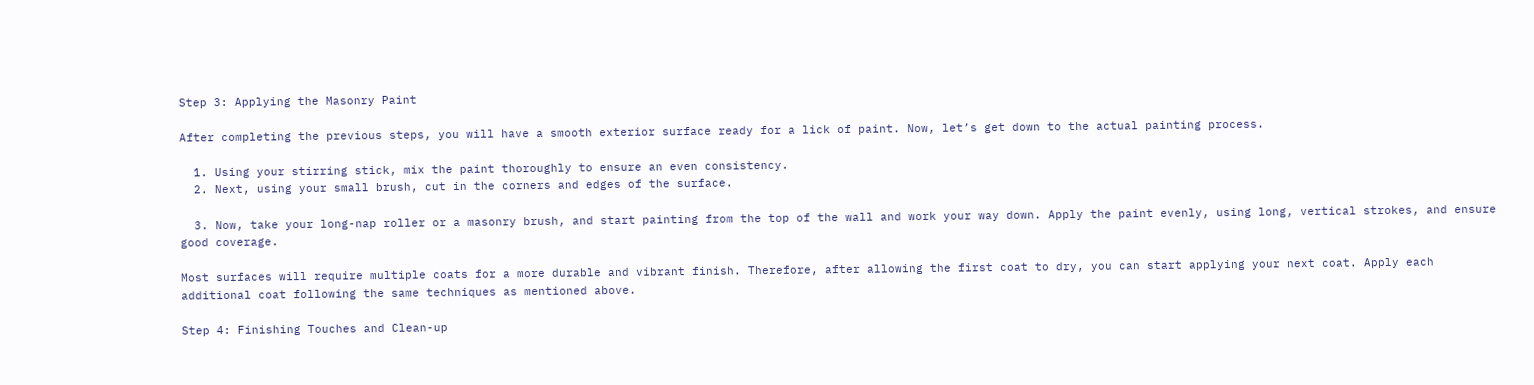Step 3: Applying the Masonry Paint

After completing the previous steps, you will have a smooth exterior surface ready for a lick of paint. Now, let’s get down to the actual painting process.

  1. Using your stirring stick, mix the paint thoroughly to ensure an even consistency.
  2. Next, using your small brush, cut in the corners and edges of the surface.

  3. Now, take your long-nap roller or a masonry brush, and start painting from the top of the wall and work your way down. Apply the paint evenly, using long, vertical strokes, and ensure good coverage.

Most surfaces will require multiple coats for a more durable and vibrant finish. Therefore, after allowing the first coat to dry, you can start applying your next coat. Apply each additional coat following the same techniques as mentioned above.

Step 4: Finishing Touches and Clean-up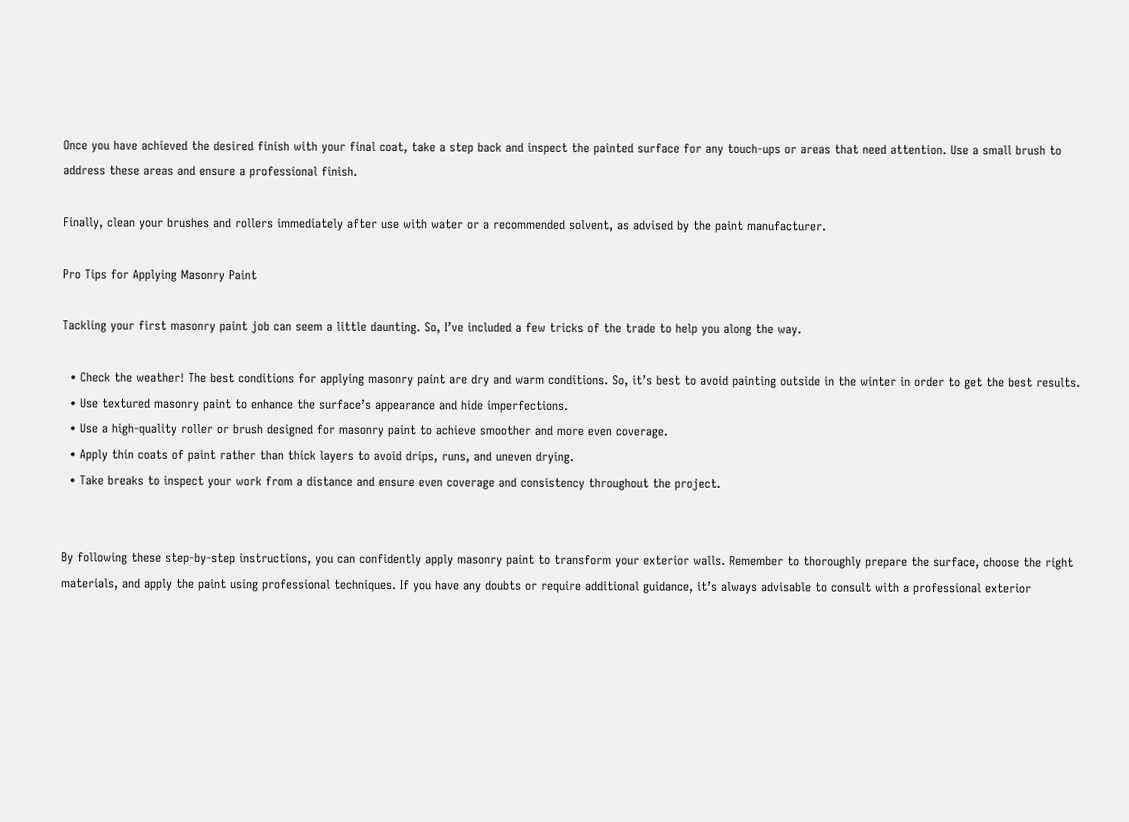Once you have achieved the desired finish with your final coat, take a step back and inspect the painted surface for any touch-ups or areas that need attention. Use a small brush to address these areas and ensure a professional finish.

Finally, clean your brushes and rollers immediately after use with water or a recommended solvent, as advised by the paint manufacturer.

Pro Tips for Applying Masonry Paint

Tackling your first masonry paint job can seem a little daunting. So, I’ve included a few tricks of the trade to help you along the way.

  • Check the weather! The best conditions for applying masonry paint are dry and warm conditions. So, it’s best to avoid painting outside in the winter in order to get the best results.
  • Use textured masonry paint to enhance the surface’s appearance and hide imperfections.
  • Use a high-quality roller or brush designed for masonry paint to achieve smoother and more even coverage.
  • Apply thin coats of paint rather than thick layers to avoid drips, runs, and uneven drying.
  • Take breaks to inspect your work from a distance and ensure even coverage and consistency throughout the project.


By following these step-by-step instructions, you can confidently apply masonry paint to transform your exterior walls. Remember to thoroughly prepare the surface, choose the right materials, and apply the paint using professional techniques. If you have any doubts or require additional guidance, it’s always advisable to consult with a professional exterior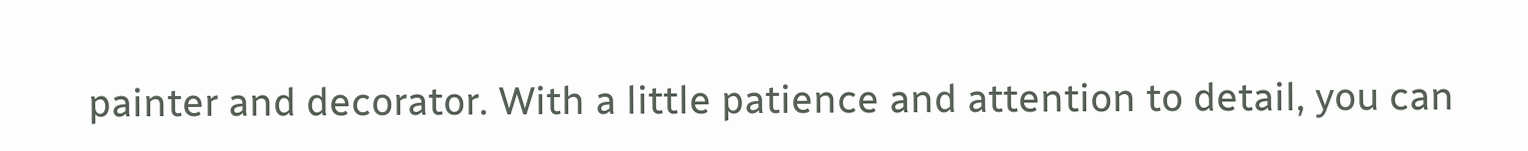painter and decorator. With a little patience and attention to detail, you can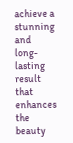achieve a stunning and long-lasting result that enhances the beauty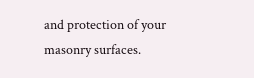and protection of your masonry surfaces.